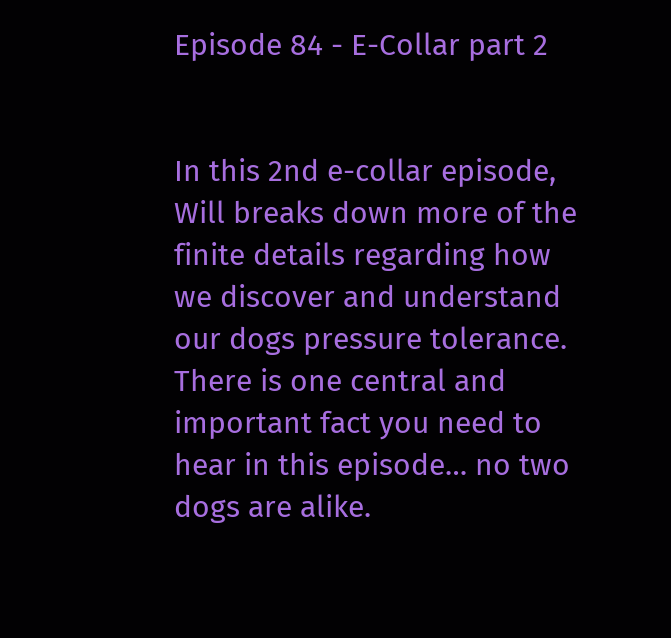Episode 84 - E-Collar part 2


In this 2nd e-collar episode, Will breaks down more of the finite details regarding how we discover and understand our dogs pressure tolerance. There is one central and important fact you need to hear in this episode… no two dogs are alike.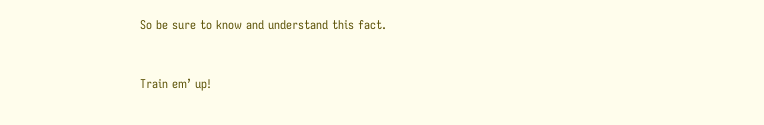So be sure to know and understand this fact.


Train em’ up!